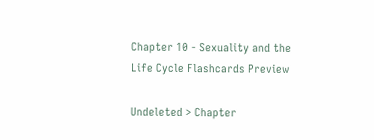Chapter 10 - Sexuality and the Life Cycle Flashcards Preview

Undeleted > Chapter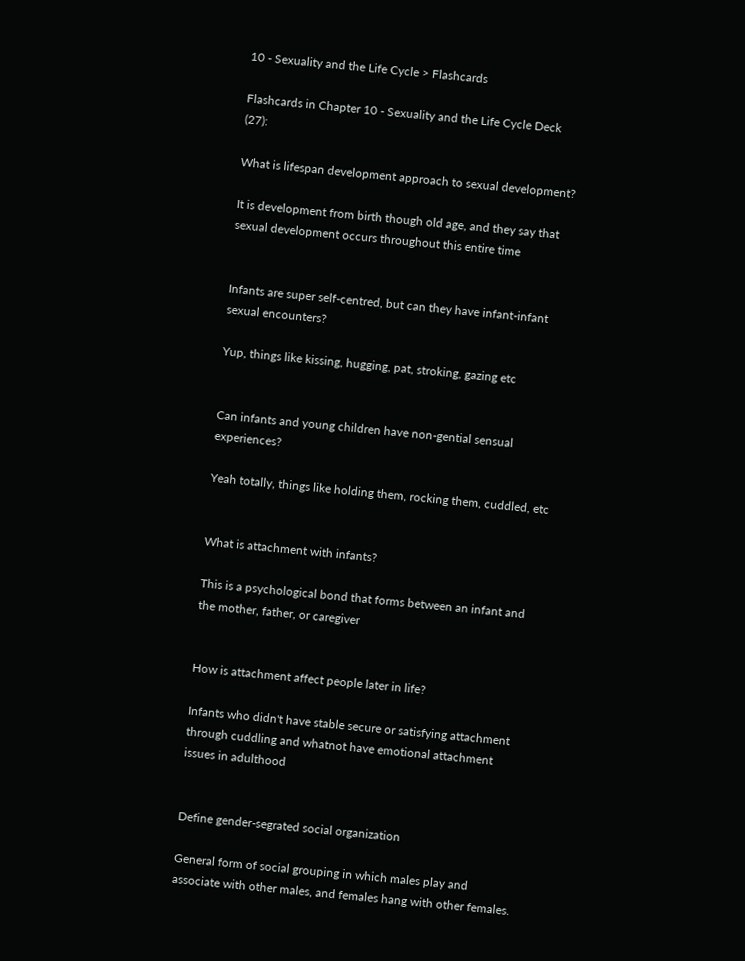10 - Sexuality and the Life Cycle > Flashcards

Flashcards in Chapter 10 - Sexuality and the Life Cycle Deck (27):

What is lifespan development approach to sexual development?

It is development from birth though old age, and they say that sexual development occurs throughout this entire time


Infants are super self-centred, but can they have infant-infant sexual encounters?

Yup, things like kissing, hugging, pat, stroking, gazing etc


Can infants and young children have non-gential sensual experiences?

Yeah totally, things like holding them, rocking them, cuddled, etc


What is attachment with infants?

This is a psychological bond that forms between an infant and the mother, father, or caregiver


How is attachment affect people later in life?

Infants who didn't have stable secure or satisfying attachment through cuddling and whatnot have emotional attachment issues in adulthood


Define gender-segrated social organization

General form of social grouping in which males play and associate with other males, and females hang with other females.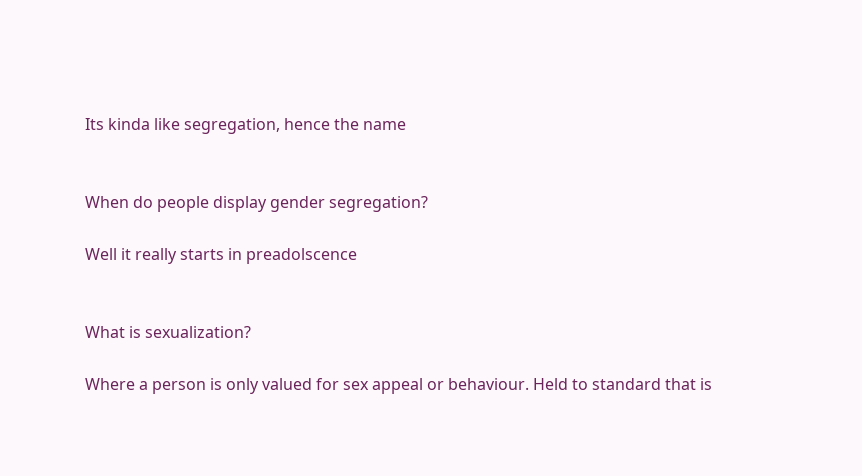Its kinda like segregation, hence the name


When do people display gender segregation?

Well it really starts in preadolscence


What is sexualization?

Where a person is only valued for sex appeal or behaviour. Held to standard that is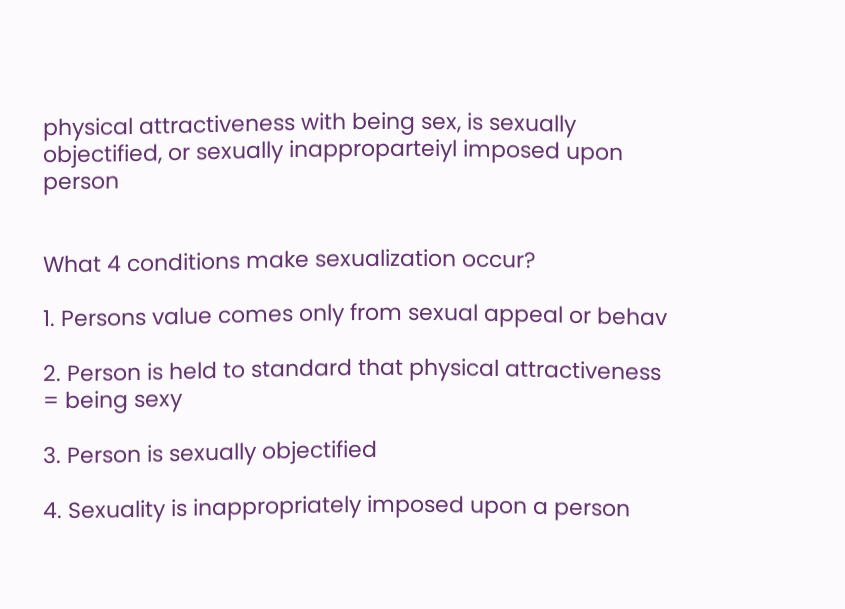physical attractiveness with being sex, is sexually objectified, or sexually inapproparteiyl imposed upon person


What 4 conditions make sexualization occur?

1. Persons value comes only from sexual appeal or behav

2. Person is held to standard that physical attractiveness = being sexy

3. Person is sexually objectified

4. Sexuality is inappropriately imposed upon a person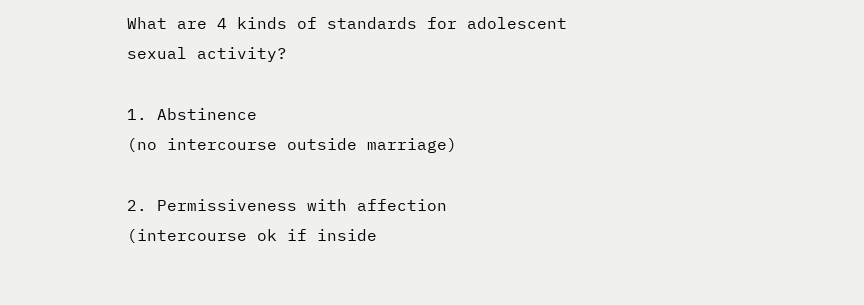What are 4 kinds of standards for adolescent sexual activity?

1. Abstinence
(no intercourse outside marriage)

2. Permissiveness with affection
(intercourse ok if inside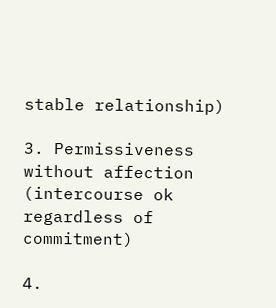stable relationship)

3. Permissiveness without affection
(intercourse ok regardless of commitment)

4.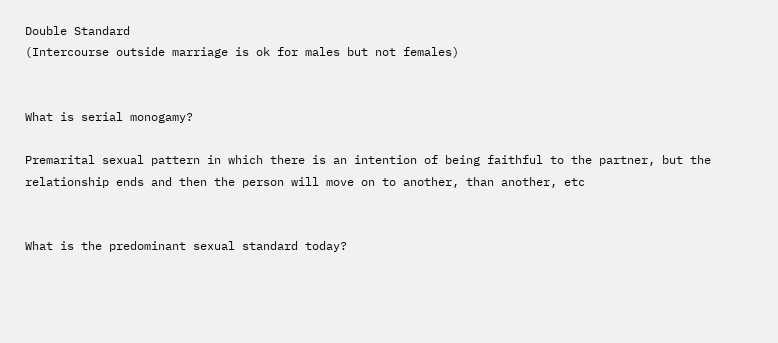Double Standard
(Intercourse outside marriage is ok for males but not females)


What is serial monogamy?

Premarital sexual pattern in which there is an intention of being faithful to the partner, but the relationship ends and then the person will move on to another, than another, etc


What is the predominant sexual standard today?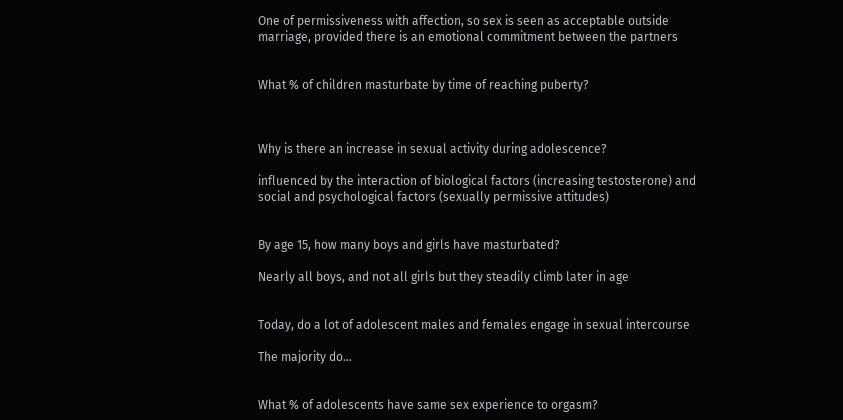One of permissiveness with affection, so sex is seen as acceptable outside marriage, provided there is an emotional commitment between the partners


What % of children masturbate by time of reaching puberty?



Why is there an increase in sexual activity during adolescence?

influenced by the interaction of biological factors (increasing testosterone) and social and psychological factors (sexually permissive attitudes)


By age 15, how many boys and girls have masturbated?

Nearly all boys, and not all girls but they steadily climb later in age


Today, do a lot of adolescent males and females engage in sexual intercourse

The majority do...


What % of adolescents have same sex experience to orgasm?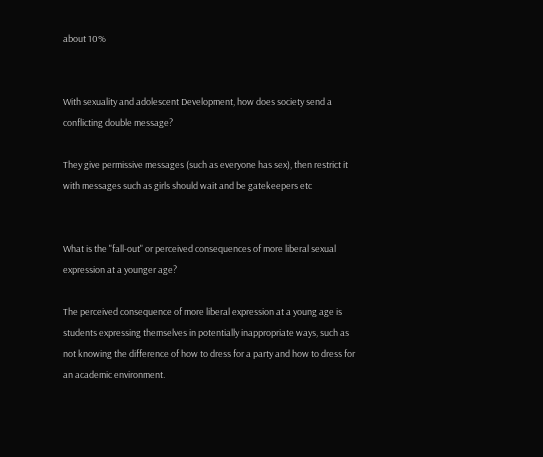about 10%


With sexuality and adolescent Development, how does society send a conflicting double message?

They give permissive messages (such as everyone has sex), then restrict it with messages such as girls should wait and be gatekeepers etc


What is the "fall-out" or perceived consequences of more liberal sexual expression at a younger age?

The perceived consequence of more liberal expression at a young age is students expressing themselves in potentially inappropriate ways, such as not knowing the difference of how to dress for a party and how to dress for an academic environment.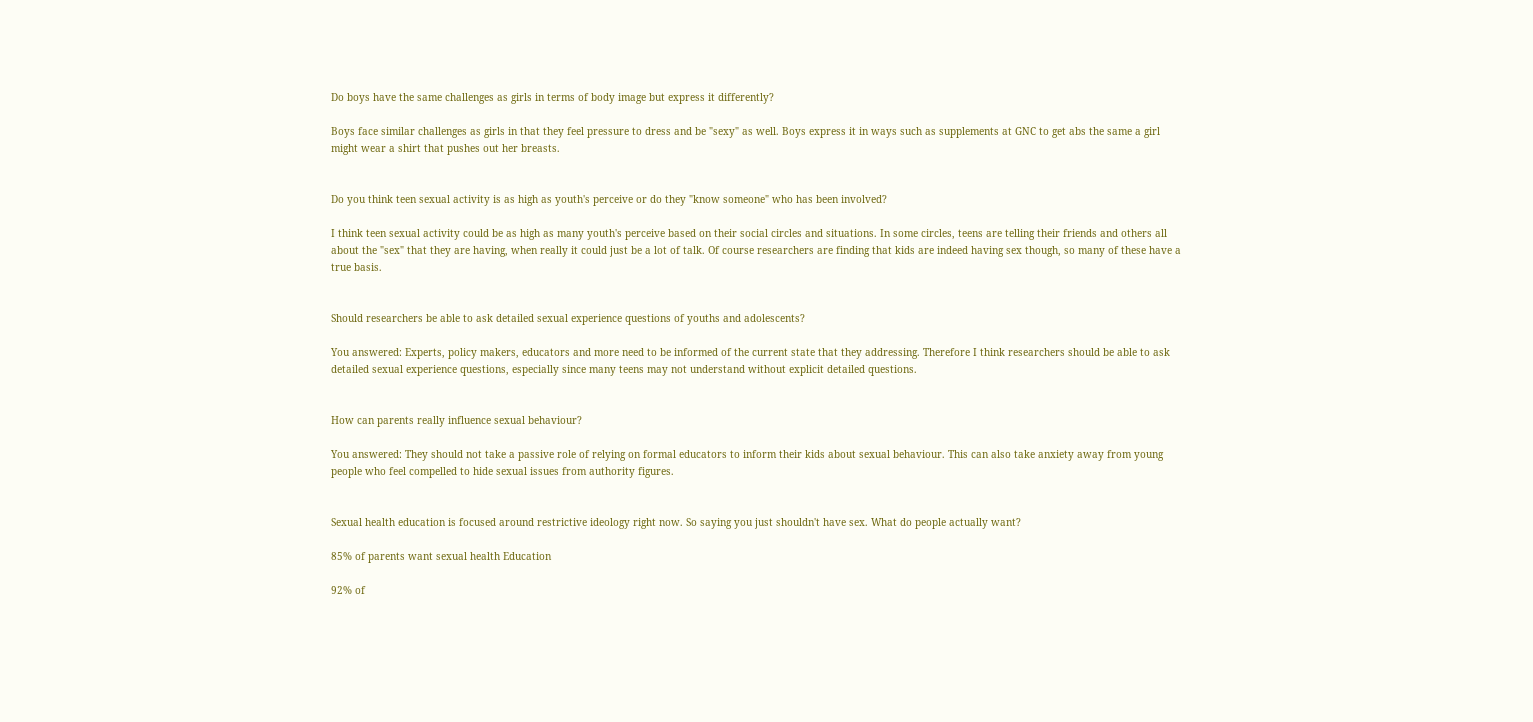Do boys have the same challenges as girls in terms of body image but express it differently?

Boys face similar challenges as girls in that they feel pressure to dress and be "sexy" as well. Boys express it in ways such as supplements at GNC to get abs the same a girl might wear a shirt that pushes out her breasts.


Do you think teen sexual activity is as high as youth's perceive or do they "know someone" who has been involved?

I think teen sexual activity could be as high as many youth's perceive based on their social circles and situations. In some circles, teens are telling their friends and others all about the "sex" that they are having, when really it could just be a lot of talk. Of course researchers are finding that kids are indeed having sex though, so many of these have a true basis.


Should researchers be able to ask detailed sexual experience questions of youths and adolescents?

You answered: Experts, policy makers, educators and more need to be informed of the current state that they addressing. Therefore I think researchers should be able to ask detailed sexual experience questions, especially since many teens may not understand without explicit detailed questions.


How can parents really influence sexual behaviour?

You answered: They should not take a passive role of relying on formal educators to inform their kids about sexual behaviour. This can also take anxiety away from young people who feel compelled to hide sexual issues from authority figures.


Sexual health education is focused around restrictive ideology right now. So saying you just shouldn't have sex. What do people actually want?

85% of parents want sexual health Education

92% of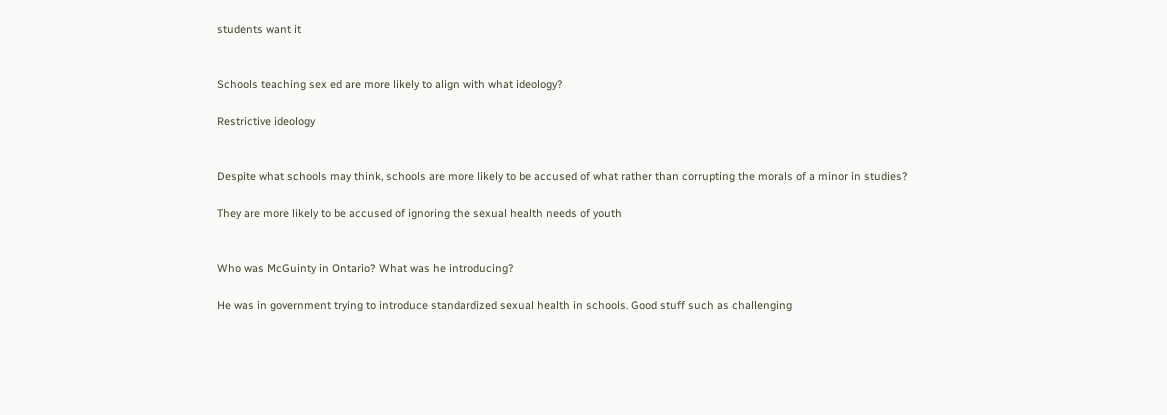students want it


Schools teaching sex ed are more likely to align with what ideology?

Restrictive ideology


Despite what schools may think, schools are more likely to be accused of what rather than corrupting the morals of a minor in studies?

They are more likely to be accused of ignoring the sexual health needs of youth


Who was McGuinty in Ontario? What was he introducing?

He was in government trying to introduce standardized sexual health in schools. Good stuff such as challenging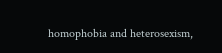homophobia and heterosexism,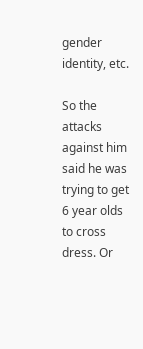gender identity, etc.

So the attacks against him said he was trying to get 6 year olds to cross dress. Or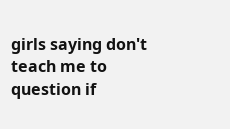girls saying don't teach me to question if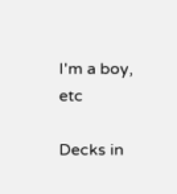I'm a boy, etc

Decks in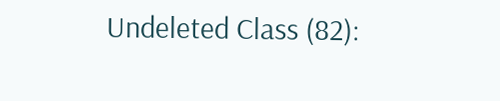Undeleted Class (82):